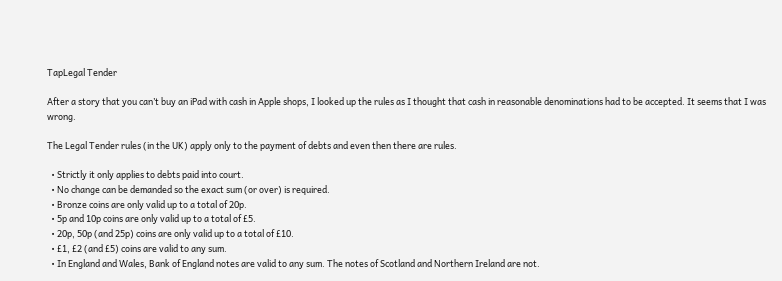TapLegal Tender

After a story that you can’t buy an iPad with cash in Apple shops, I looked up the rules as I thought that cash in reasonable denominations had to be accepted. It seems that I was wrong.

The Legal Tender rules (in the UK) apply only to the payment of debts and even then there are rules.

  • Strictly it only applies to debts paid into court.
  • No change can be demanded so the exact sum (or over) is required.
  • Bronze coins are only valid up to a total of 20p.
  • 5p and 10p coins are only valid up to a total of £5.
  • 20p, 50p (and 25p) coins are only valid up to a total of £10.
  • £1, £2 (and £5) coins are valid to any sum.
  • In England and Wales, Bank of England notes are valid to any sum. The notes of Scotland and Northern Ireland are not.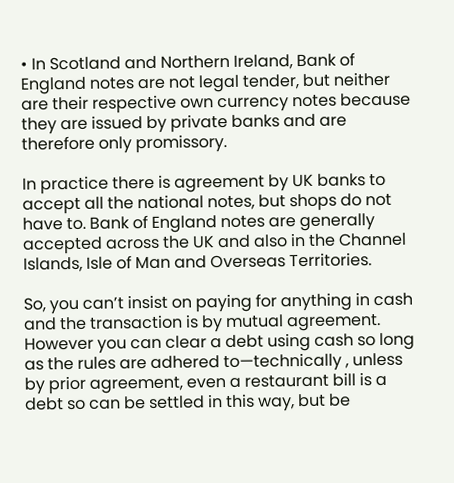• In Scotland and Northern Ireland, Bank of England notes are not legal tender, but neither are their respective own currency notes because they are issued by private banks and are therefore only promissory.

In practice there is agreement by UK banks to accept all the national notes, but shops do not have to. Bank of England notes are generally accepted across the UK and also in the Channel Islands, Isle of Man and Overseas Territories.

So, you can’t insist on paying for anything in cash and the transaction is by mutual agreement. However you can clear a debt using cash so long as the rules are adhered to—technically , unless by prior agreement, even a restaurant bill is a debt so can be settled in this way, but be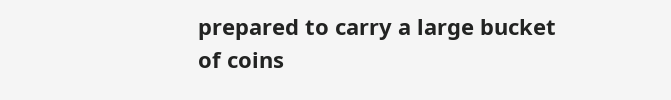prepared to carry a large bucket of coins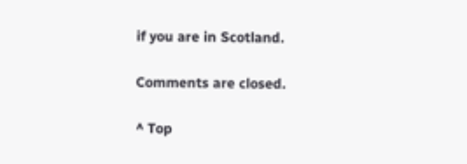if you are in Scotland.

Comments are closed.

^ Top